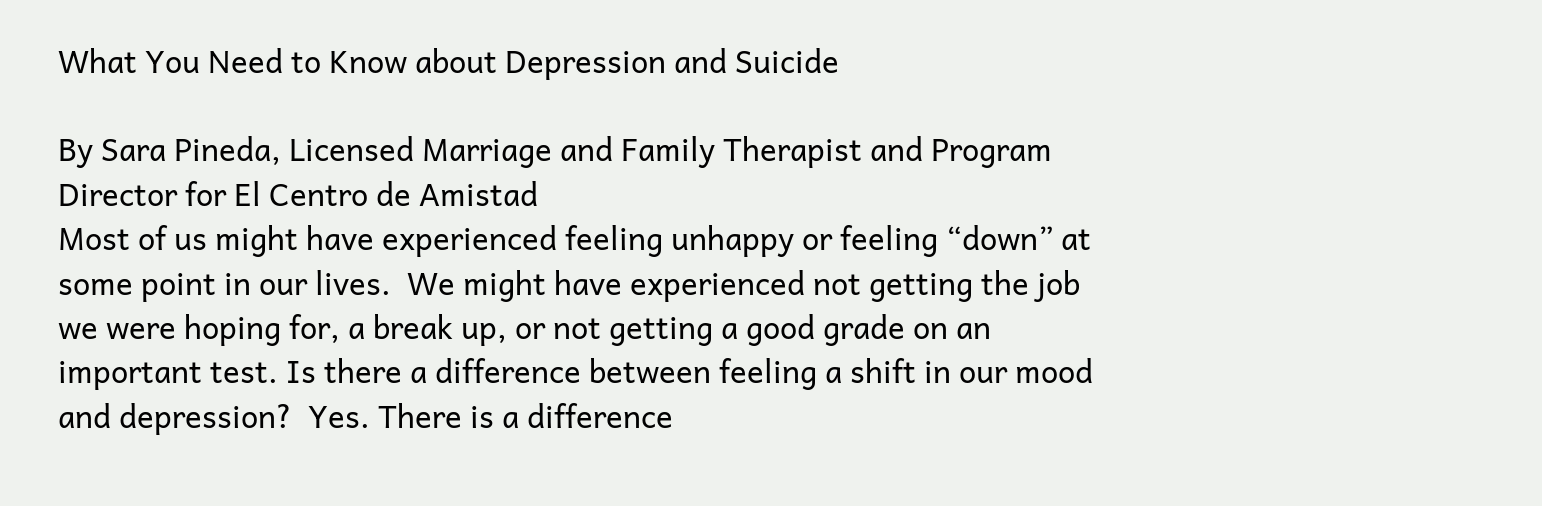What You Need to Know about Depression and Suicide

By Sara Pineda, Licensed Marriage and Family Therapist and Program Director for El Centro de Amistad
Most of us might have experienced feeling unhappy or feeling “down” at some point in our lives.  We might have experienced not getting the job we were hoping for, a break up, or not getting a good grade on an important test. Is there a difference between feeling a shift in our mood and depression?  Yes. There is a difference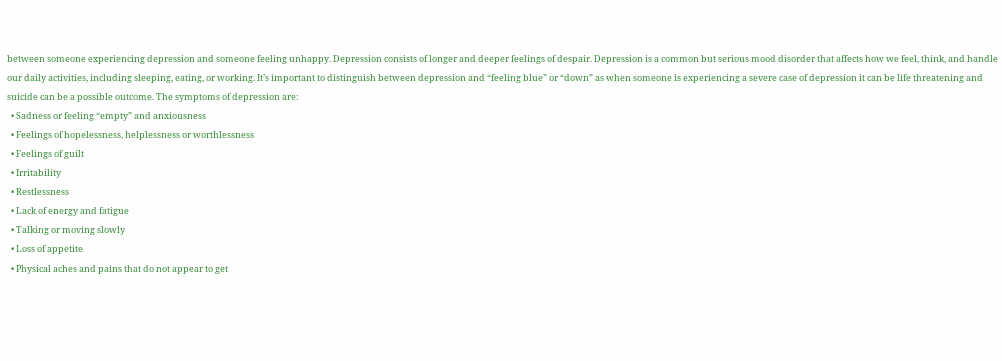between someone experiencing depression and someone feeling unhappy. Depression consists of longer and deeper feelings of despair. Depression is a common but serious mood disorder that affects how we feel, think, and handle our daily activities, including sleeping, eating, or working. It’s important to distinguish between depression and “feeling blue” or “down” as when someone is experiencing a severe case of depression it can be life threatening and suicide can be a possible outcome. The symptoms of depression are:
  • Sadness or feeling “empty” and anxiousness
  • Feelings of hopelessness, helplessness or worthlessness
  • Feelings of guilt
  • Irritability
  • Restlessness
  • Lack of energy and fatigue
  • Talking or moving slowly
  • Loss of appetite
  • Physical aches and pains that do not appear to get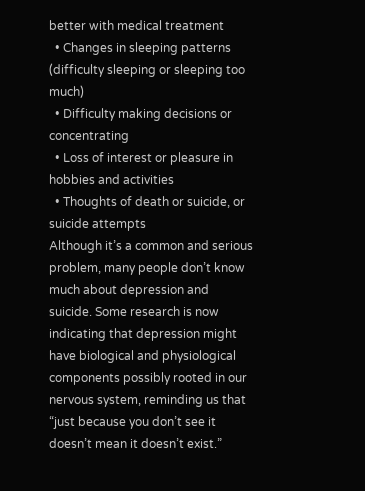better with medical treatment
  • Changes in sleeping patterns (difficulty sleeping or sleeping too much)
  • Difficulty making decisions or concentrating
  • Loss of interest or pleasure in hobbies and activities
  • Thoughts of death or suicide, or suicide attempts
Although it’s a common and serious problem, many people don’t know much about depression and suicide. Some research is now indicating that depression might have biological and physiological components possibly rooted in our nervous system, reminding us that “just because you don’t see it doesn’t mean it doesn’t exist.”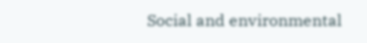Social and environmental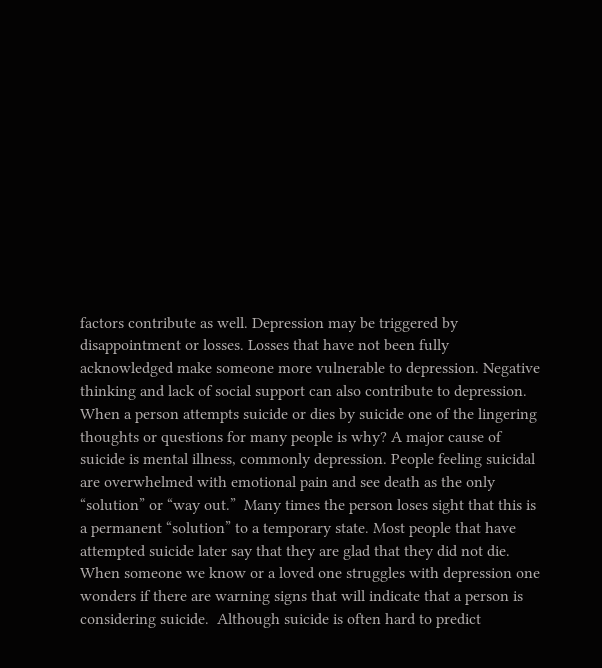factors contribute as well. Depression may be triggered by disappointment or losses. Losses that have not been fully acknowledged make someone more vulnerable to depression. Negative thinking and lack of social support can also contribute to depression. When a person attempts suicide or dies by suicide one of the lingering thoughts or questions for many people is why? A major cause of suicide is mental illness, commonly depression. People feeling suicidal are overwhelmed with emotional pain and see death as the only “solution” or “way out.”  Many times the person loses sight that this is a permanent “solution” to a temporary state. Most people that have attempted suicide later say that they are glad that they did not die. When someone we know or a loved one struggles with depression one wonders if there are warning signs that will indicate that a person is considering suicide.  Although suicide is often hard to predict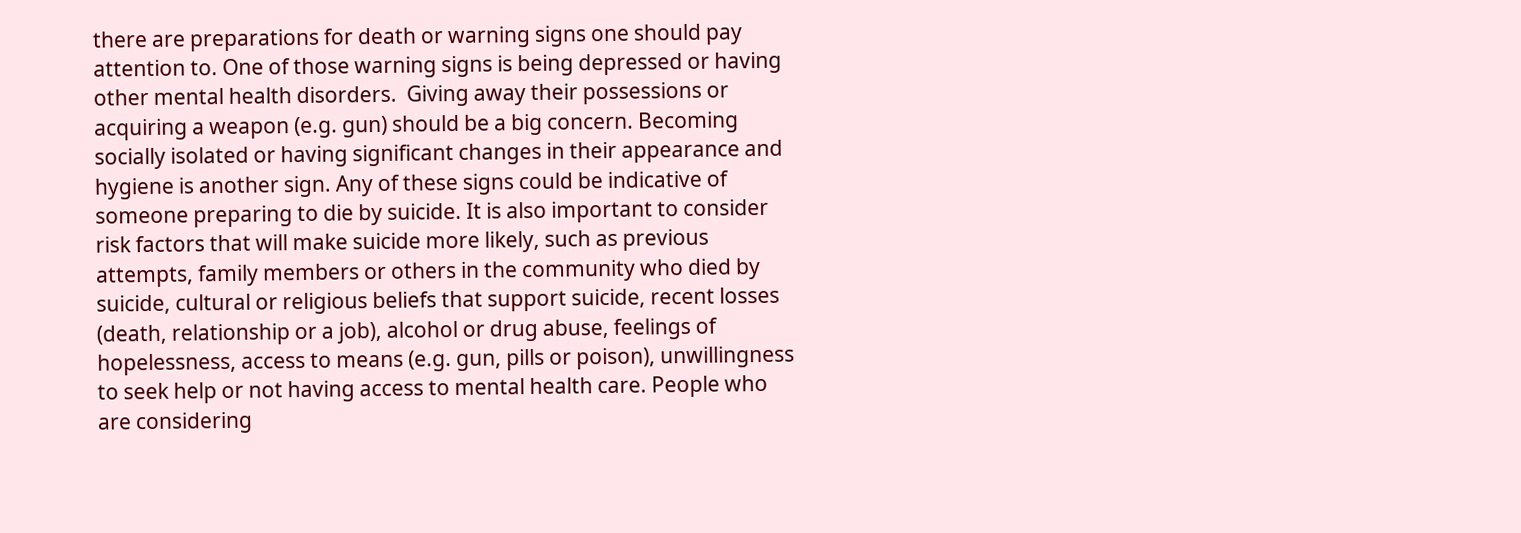there are preparations for death or warning signs one should pay attention to. One of those warning signs is being depressed or having other mental health disorders.  Giving away their possessions or acquiring a weapon (e.g. gun) should be a big concern. Becoming socially isolated or having significant changes in their appearance and hygiene is another sign. Any of these signs could be indicative of someone preparing to die by suicide. It is also important to consider risk factors that will make suicide more likely, such as previous attempts, family members or others in the community who died by suicide, cultural or religious beliefs that support suicide, recent losses (death, relationship or a job), alcohol or drug abuse, feelings of hopelessness, access to means (e.g. gun, pills or poison), unwillingness to seek help or not having access to mental health care. People who are considering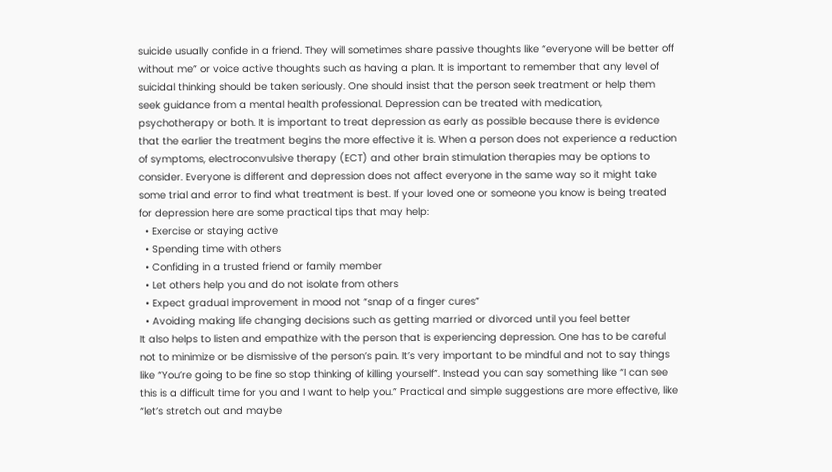suicide usually confide in a friend. They will sometimes share passive thoughts like “everyone will be better off without me” or voice active thoughts such as having a plan. It is important to remember that any level of suicidal thinking should be taken seriously. One should insist that the person seek treatment or help them seek guidance from a mental health professional. Depression can be treated with medication, psychotherapy or both. It is important to treat depression as early as possible because there is evidence that the earlier the treatment begins the more effective it is. When a person does not experience a reduction of symptoms, electroconvulsive therapy (ECT) and other brain stimulation therapies may be options to consider. Everyone is different and depression does not affect everyone in the same way so it might take some trial and error to find what treatment is best. If your loved one or someone you know is being treated for depression here are some practical tips that may help:
  • Exercise or staying active
  • Spending time with others
  • Confiding in a trusted friend or family member
  • Let others help you and do not isolate from others
  • Expect gradual improvement in mood not “snap of a finger cures”
  • Avoiding making life changing decisions such as getting married or divorced until you feel better
It also helps to listen and empathize with the person that is experiencing depression. One has to be careful not to minimize or be dismissive of the person’s pain. It’s very important to be mindful and not to say things like “You’re going to be fine so stop thinking of killing yourself”. Instead you can say something like “I can see this is a difficult time for you and I want to help you.” Practical and simple suggestions are more effective, like “let’s stretch out and maybe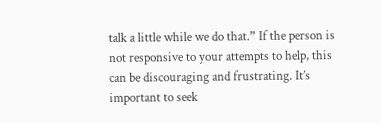talk a little while we do that.” If the person is not responsive to your attempts to help, this can be discouraging and frustrating. It’s important to seek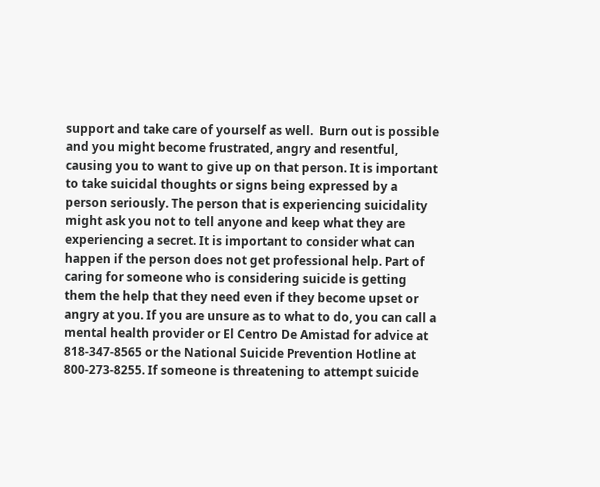support and take care of yourself as well.  Burn out is possible and you might become frustrated, angry and resentful, causing you to want to give up on that person. It is important to take suicidal thoughts or signs being expressed by a person seriously. The person that is experiencing suicidality might ask you not to tell anyone and keep what they are experiencing a secret. It is important to consider what can happen if the person does not get professional help. Part of caring for someone who is considering suicide is getting them the help that they need even if they become upset or angry at you. If you are unsure as to what to do, you can call a mental health provider or El Centro De Amistad for advice at 818-347-8565 or the National Suicide Prevention Hotline at 800-273-8255. If someone is threatening to attempt suicide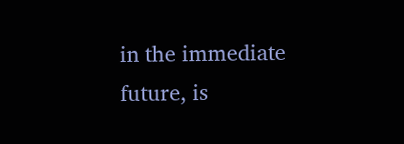in the immediate future, is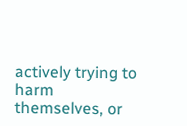actively trying to harm themselves, or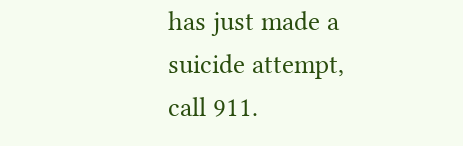has just made a suicide attempt, call 911.